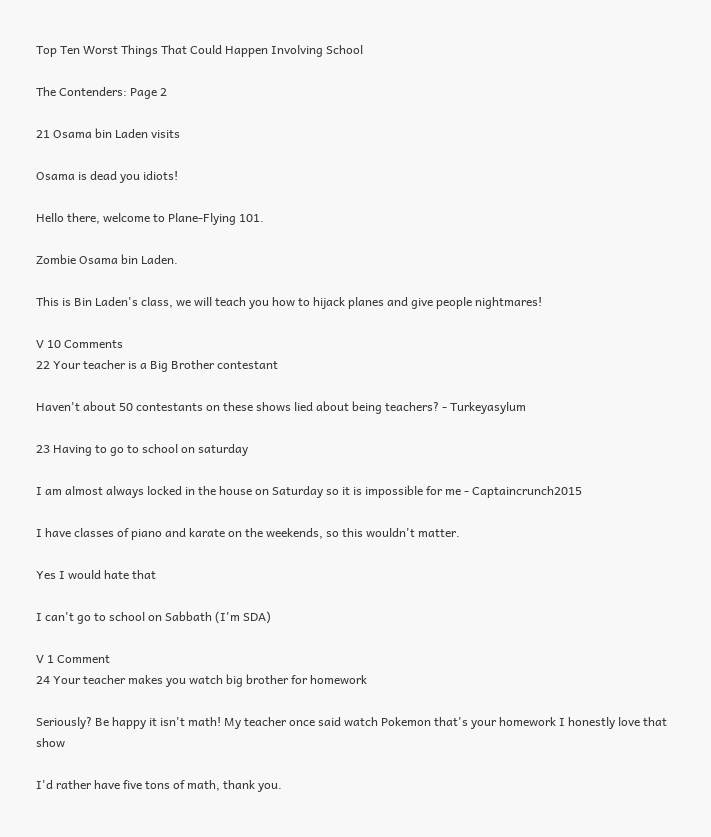Top Ten Worst Things That Could Happen Involving School

The Contenders: Page 2

21 Osama bin Laden visits

Osama is dead you idiots!

Hello there, welcome to Plane-Flying 101.

Zombie Osama bin Laden.

This is Bin Laden's class, we will teach you how to hijack planes and give people nightmares!

V 10 Comments
22 Your teacher is a Big Brother contestant

Haven't about 50 contestants on these shows lied about being teachers? - Turkeyasylum

23 Having to go to school on saturday

I am almost always locked in the house on Saturday so it is impossible for me - Captaincrunch2015

I have classes of piano and karate on the weekends, so this wouldn't matter.

Yes I would hate that

I can't go to school on Sabbath (I'm SDA)

V 1 Comment
24 Your teacher makes you watch big brother for homework

Seriously? Be happy it isn't math! My teacher once said watch Pokemon that's your homework I honestly love that show

I'd rather have five tons of math, thank you.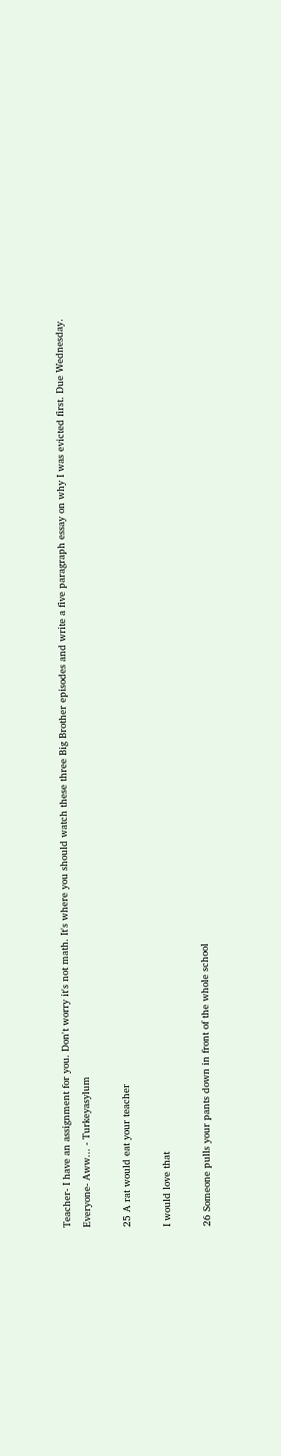Teacher- I have an assignment for you. Don't worry it's not math. It's where you should watch these three Big Brother episodes and write a five paragraph essay on why I was evicted first. Due Wednesday.
Everyone- Aww... - Turkeyasylum

25 A rat would eat your teacher

I would love that

26 Someone pulls your pants down in front of the whole school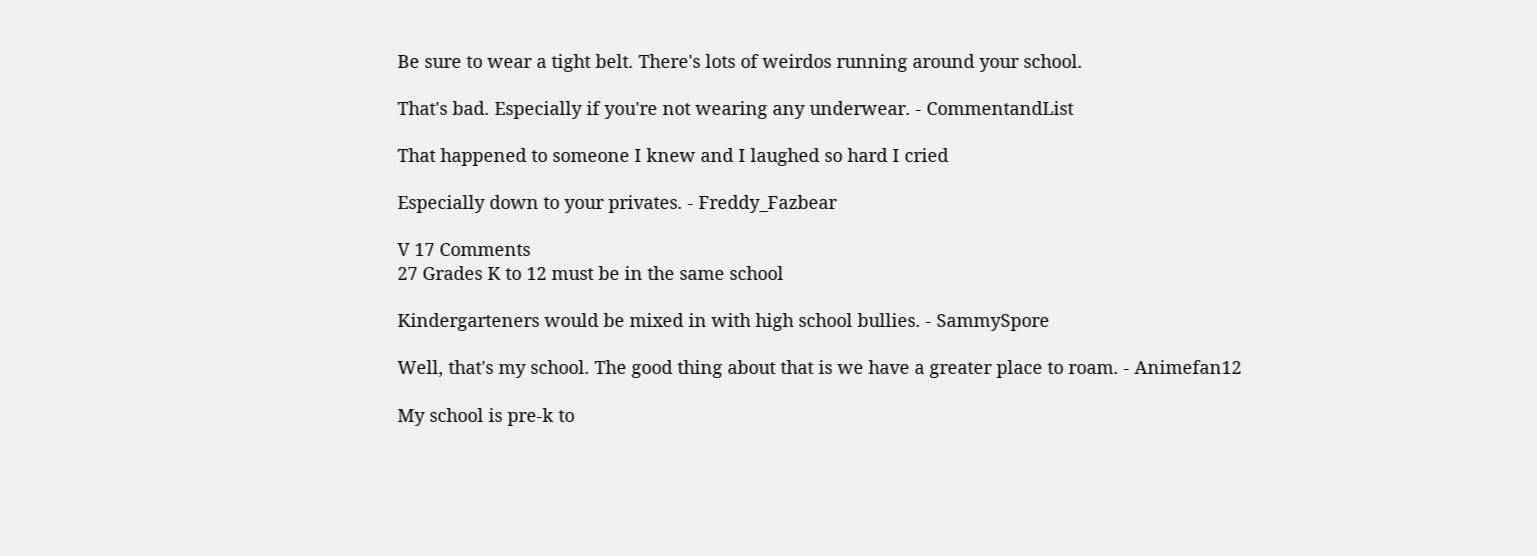Be sure to wear a tight belt. There's lots of weirdos running around your school.

That's bad. Especially if you're not wearing any underwear. - CommentandList

That happened to someone I knew and I laughed so hard I cried

Especially down to your privates. - Freddy_Fazbear

V 17 Comments
27 Grades K to 12 must be in the same school

Kindergarteners would be mixed in with high school bullies. - SammySpore

Well, that's my school. The good thing about that is we have a greater place to roam. - Animefan12

My school is pre-k to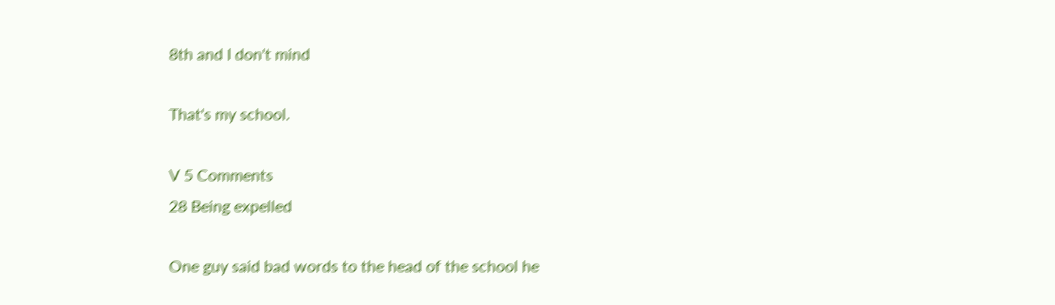8th and I don't mind

That's my school.

V 5 Comments
28 Being expelled

One guy said bad words to the head of the school he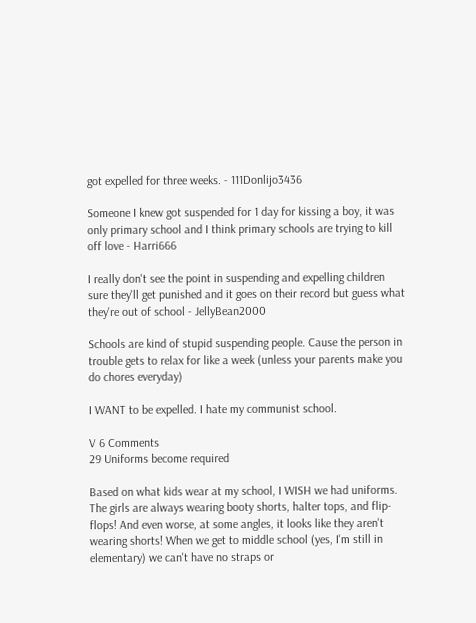got expelled for three weeks. - 111Donlijo3436

Someone I knew got suspended for 1 day for kissing a boy, it was only primary school and I think primary schools are trying to kill off love - Harri666

I really don't see the point in suspending and expelling children sure they'll get punished and it goes on their record but guess what they're out of school - JellyBean2000

Schools are kind of stupid suspending people. Cause the person in trouble gets to relax for like a week (unless your parents make you do chores everyday)

I WANT to be expelled. I hate my communist school.

V 6 Comments
29 Uniforms become required

Based on what kids wear at my school, I WISH we had uniforms. The girls are always wearing booty shorts, halter tops, and flip-flops! And even worse, at some angles, it looks like they aren't wearing shorts! When we get to middle school (yes, I'm still in elementary) we can't have no straps or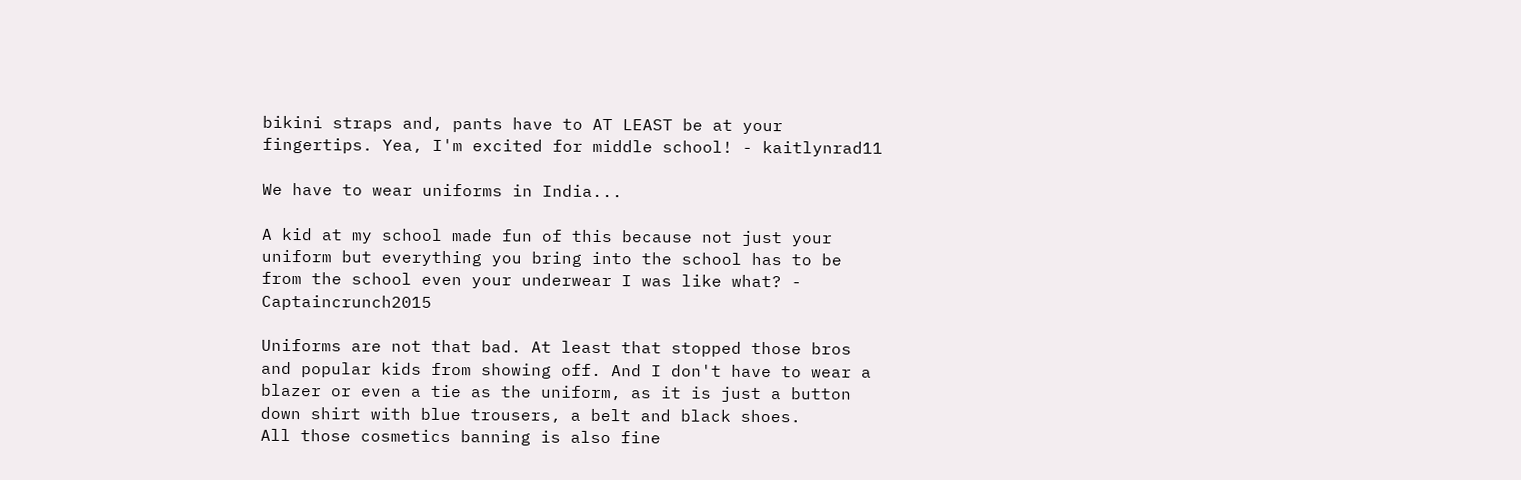bikini straps and, pants have to AT LEAST be at your fingertips. Yea, I'm excited for middle school! - kaitlynrad11

We have to wear uniforms in India...

A kid at my school made fun of this because not just your uniform but everything you bring into the school has to be from the school even your underwear I was like what? - Captaincrunch2015

Uniforms are not that bad. At least that stopped those bros and popular kids from showing off. And I don't have to wear a blazer or even a tie as the uniform, as it is just a button down shirt with blue trousers, a belt and black shoes.
All those cosmetics banning is also fine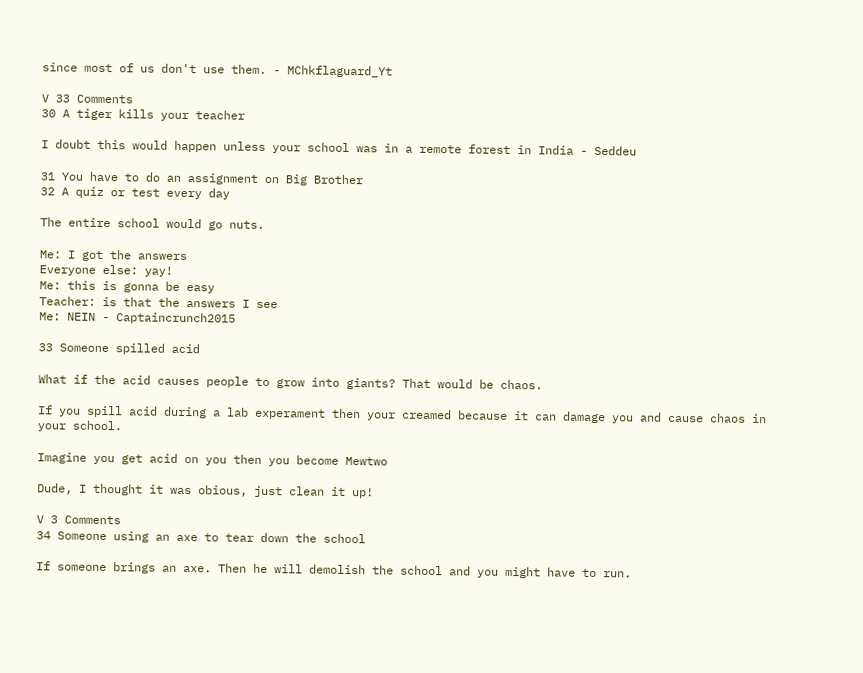since most of us don't use them. - MChkflaguard_Yt

V 33 Comments
30 A tiger kills your teacher

I doubt this would happen unless your school was in a remote forest in India - Seddeu

31 You have to do an assignment on Big Brother
32 A quiz or test every day

The entire school would go nuts.

Me: I got the answers
Everyone else: yay!
Me: this is gonna be easy
Teacher: is that the answers I see
Me: NEIN - Captaincrunch2015

33 Someone spilled acid

What if the acid causes people to grow into giants? That would be chaos.

If you spill acid during a lab experament then your creamed because it can damage you and cause chaos in your school.

Imagine you get acid on you then you become Mewtwo

Dude, I thought it was obious, just clean it up!

V 3 Comments
34 Someone using an axe to tear down the school

If someone brings an axe. Then he will demolish the school and you might have to run.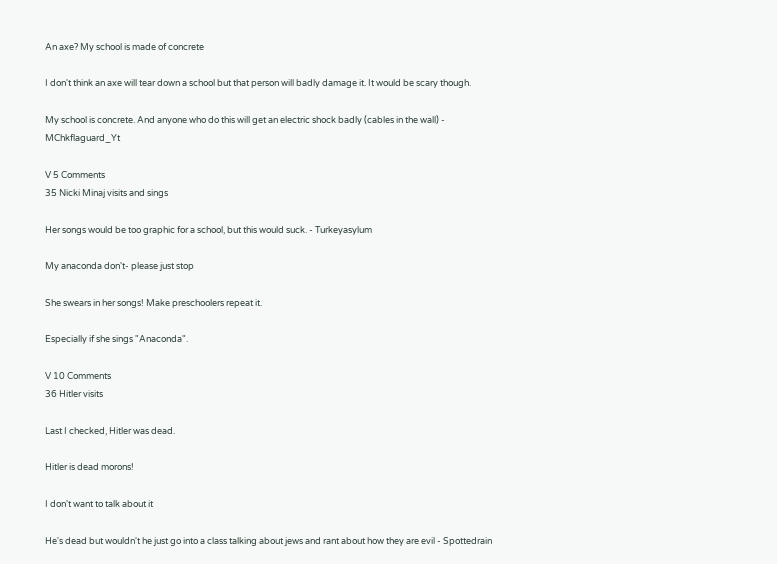An axe? My school is made of concrete

I don't think an axe will tear down a school but that person will badly damage it. It would be scary though.

My school is concrete. And anyone who do this will get an electric shock badly (cables in the wall) - MChkflaguard_Yt

V 5 Comments
35 Nicki Minaj visits and sings

Her songs would be too graphic for a school, but this would suck. - Turkeyasylum

My anaconda don't- please just stop

She swears in her songs! Make preschoolers repeat it.

Especially if she sings "Anaconda".

V 10 Comments
36 Hitler visits

Last I checked, Hitler was dead.

Hitler is dead morons!

I don't want to talk about it

He's dead but wouldn't he just go into a class talking about jews and rant about how they are evil - Spottedrain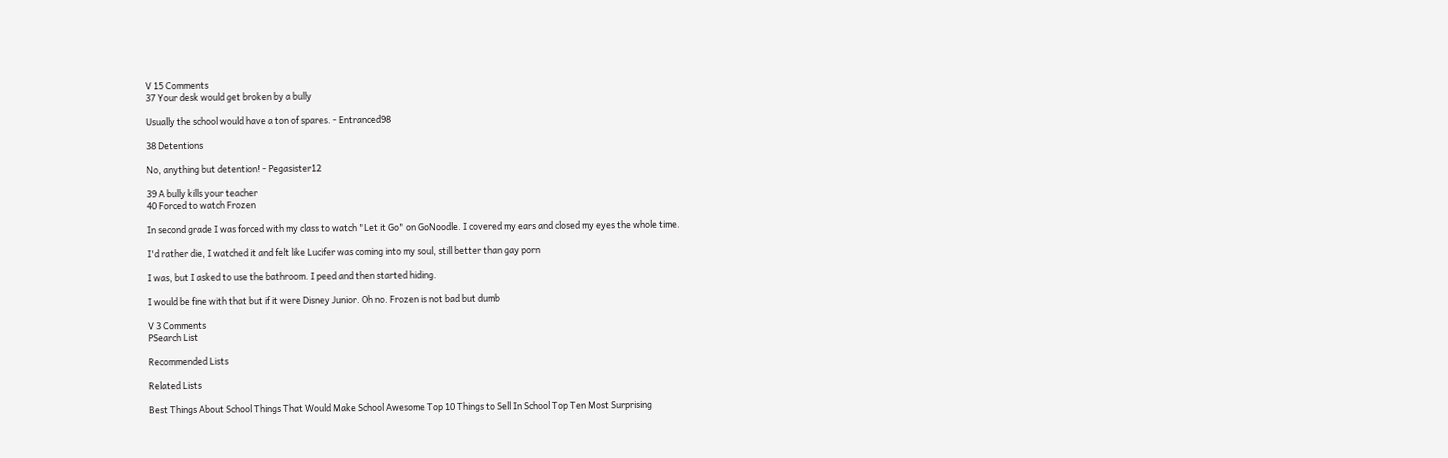V 15 Comments
37 Your desk would get broken by a bully

Usually the school would have a ton of spares. - Entranced98

38 Detentions

No, anything but detention! - Pegasister12

39 A bully kills your teacher
40 Forced to watch Frozen

In second grade I was forced with my class to watch "Let it Go" on GoNoodle. I covered my ears and closed my eyes the whole time.

I'd rather die, I watched it and felt like Lucifer was coming into my soul, still better than gay porn

I was, but I asked to use the bathroom. I peed and then started hiding.

I would be fine with that but if it were Disney Junior. Oh no. Frozen is not bad but dumb

V 3 Comments
PSearch List

Recommended Lists

Related Lists

Best Things About School Things That Would Make School Awesome Top 10 Things to Sell In School Top Ten Most Surprising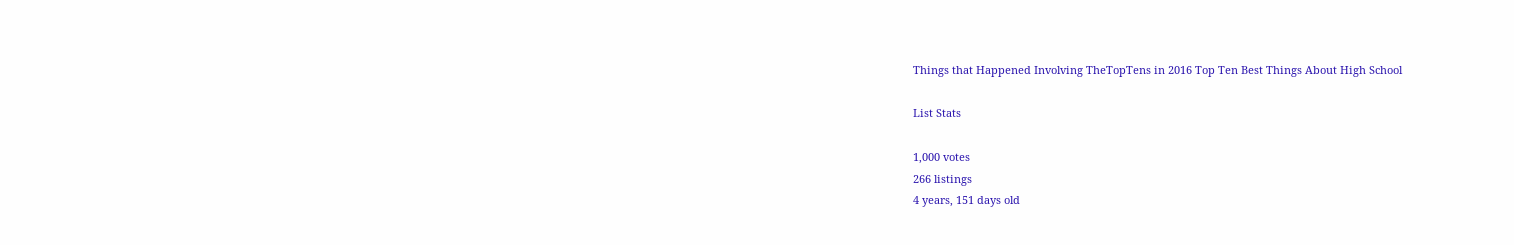Things that Happened Involving TheTopTens in 2016 Top Ten Best Things About High School

List Stats

1,000 votes
266 listings
4 years, 151 days old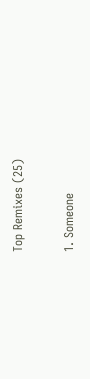Top Remixes (25)

1. Someone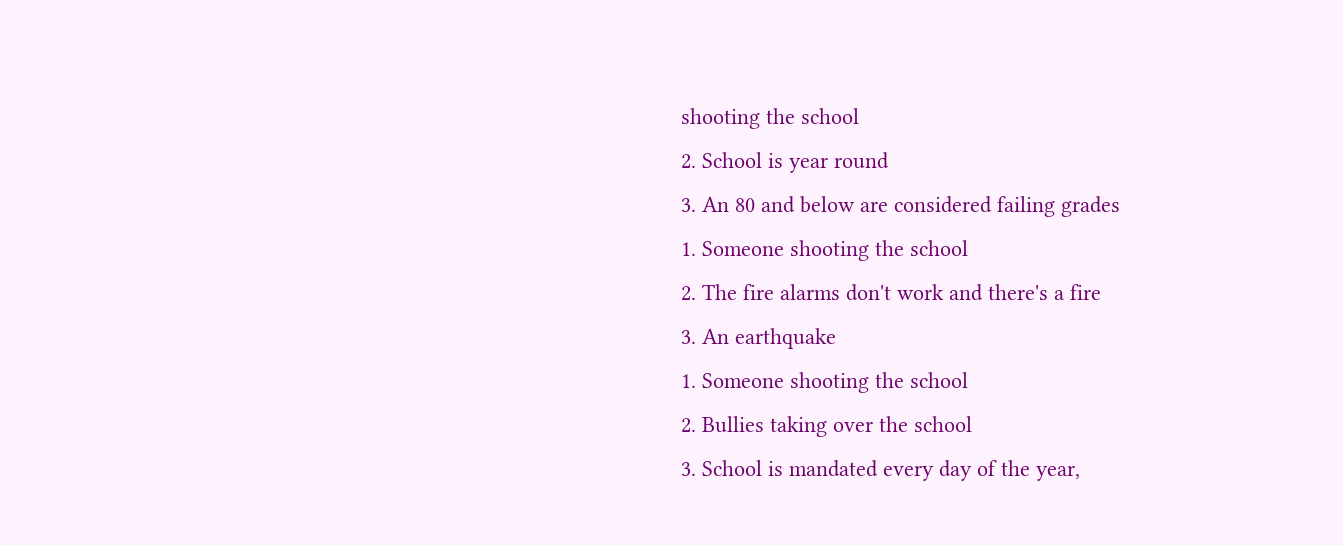shooting the school
2. School is year round
3. An 80 and below are considered failing grades
1. Someone shooting the school
2. The fire alarms don't work and there's a fire
3. An earthquake
1. Someone shooting the school
2. Bullies taking over the school
3. School is mandated every day of the year,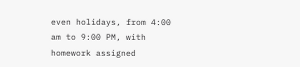even holidays, from 4:00 am to 9:00 PM, with homework assigned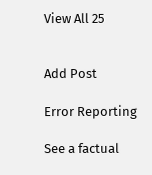View All 25


Add Post

Error Reporting

See a factual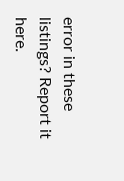error in these listings? Report it here.